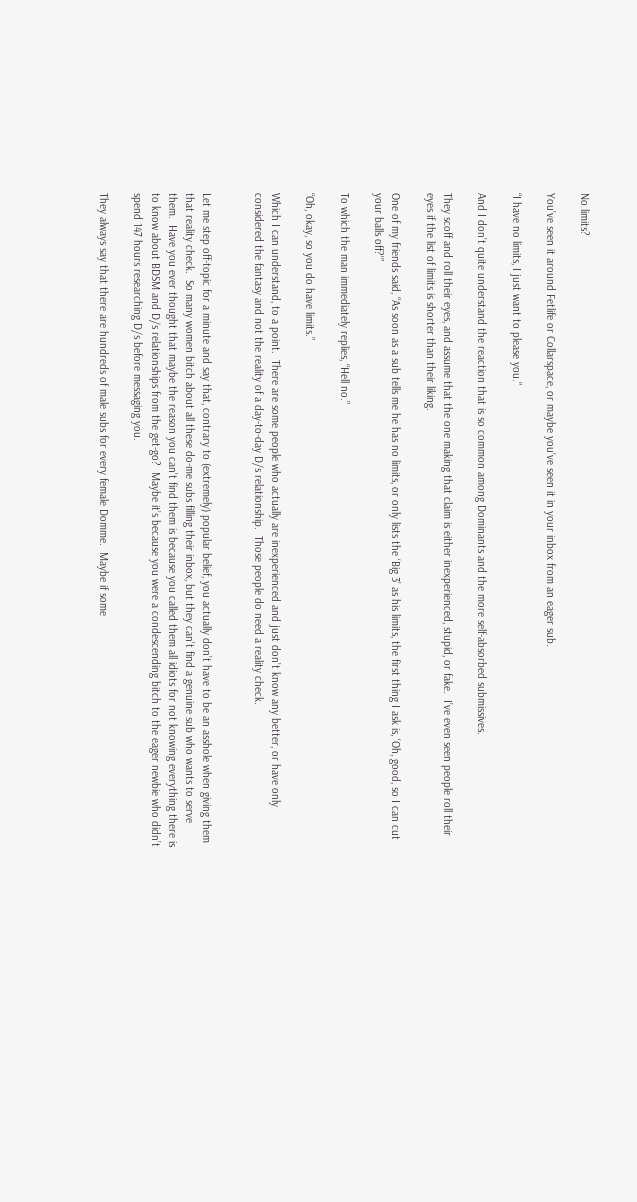No limits?

You’ve seen it around Fetlife or Collarspace, or maybe you’ve seen it in your inbox from an eager sub.

“I have no limits, I just want to please you.”

And I don’t quite understand the reaction that is so common among Dominants and the more self-absorbed submissives.

They scoff and roll their eyes, and assume that the one making that claim is either inexperienced, stupid, or fake.  I’ve even seen people roll their eyes if the list of limits is shorter than their liking.

One of my friends said, “As soon as a sub tells me he has no limits, or only lists the ‘Big 3’ as his limits, the first thing I ask is, ‘Oh, good, so I can cut your balls off?'”

To which the man immediately replies, “Hell no.”

“Oh, okay, so you do have limits.”

Which I can understand, to a point.  There are some people who actually are inexperienced and just don’t know any better, or have only considered the fantasy and not the reality of a day-to-day D/s relationship.  Those people do need a reality check.


Let me step off-topic for a minute and say that, contrary to (extremely) popular belief, you actually don’t have to be an asshole when giving them that reality check.  So many women bitch about all these do-me subs filling their inbox, but they can’t find a genuine sub who wants to serve them.  Have you ever thought that maybe the reason you can’t find them is because you called them all idiots for not knowing everything there is to know about BDSM and D/s relationships from the get-go?  Maybe it’s because you were a condescending bitch to the eager newbie who didn’t spend 147 hours researching D/s before messaging you.

They always say that there are hundreds of male subs for every female Domme.  Maybe if some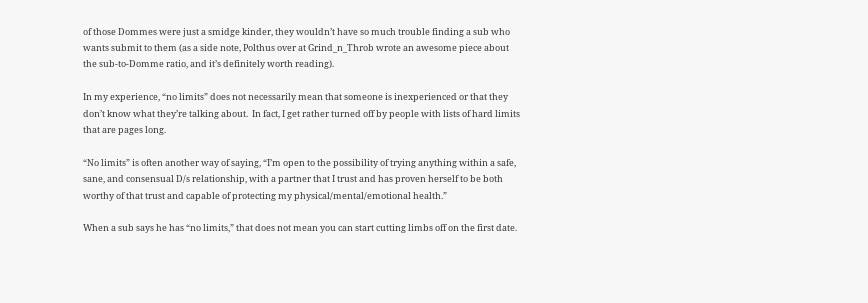of those Dommes were just a smidge kinder, they wouldn’t have so much trouble finding a sub who wants submit to them (as a side note, Polthus over at Grind_n_Throb wrote an awesome piece about the sub-to-Domme ratio, and it’s definitely worth reading).

In my experience, “no limits” does not necessarily mean that someone is inexperienced or that they don’t know what they’re talking about.  In fact, I get rather turned off by people with lists of hard limits that are pages long.

“No limits” is often another way of saying, “I’m open to the possibility of trying anything within a safe, sane, and consensual D/s relationship, with a partner that I trust and has proven herself to be both worthy of that trust and capable of protecting my physical/mental/emotional health.”

When a sub says he has “no limits,” that does not mean you can start cutting limbs off on the first date.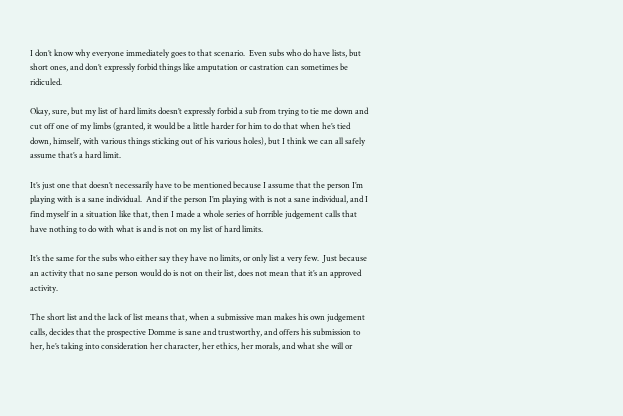I don’t know why everyone immediately goes to that scenario.  Even subs who do have lists, but short ones, and don’t expressly forbid things like amputation or castration can sometimes be ridiculed.

Okay, sure, but my list of hard limits doesn’t expressly forbid a sub from trying to tie me down and cut off one of my limbs (granted, it would be a little harder for him to do that when he’s tied down, himself, with various things sticking out of his various holes), but I think we can all safely assume that’s a hard limit.

It’s just one that doesn’t necessarily have to be mentioned because I assume that the person I’m playing with is a sane individual.  And if the person I’m playing with is not a sane individual, and I find myself in a situation like that, then I made a whole series of horrible judgement calls that have nothing to do with what is and is not on my list of hard limits.

It’s the same for the subs who either say they have no limits, or only list a very few.  Just because an activity that no sane person would do is not on their list, does not mean that it’s an approved activity.

The short list and the lack of list means that, when a submissive man makes his own judgement calls, decides that the prospective Domme is sane and trustworthy, and offers his submission to her, he’s taking into consideration her character, her ethics, her morals, and what she will or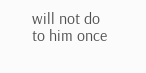will not do to him once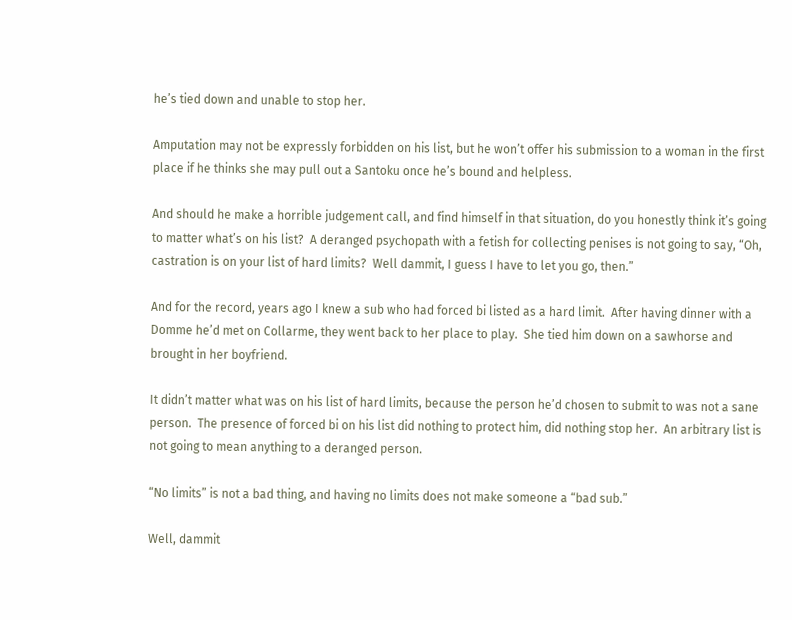he’s tied down and unable to stop her.

Amputation may not be expressly forbidden on his list, but he won’t offer his submission to a woman in the first place if he thinks she may pull out a Santoku once he’s bound and helpless.

And should he make a horrible judgement call, and find himself in that situation, do you honestly think it’s going to matter what’s on his list?  A deranged psychopath with a fetish for collecting penises is not going to say, “Oh, castration is on your list of hard limits?  Well dammit, I guess I have to let you go, then.”

And for the record, years ago I knew a sub who had forced bi listed as a hard limit.  After having dinner with a Domme he’d met on Collarme, they went back to her place to play.  She tied him down on a sawhorse and brought in her boyfriend.

It didn’t matter what was on his list of hard limits, because the person he’d chosen to submit to was not a sane person.  The presence of forced bi on his list did nothing to protect him, did nothing stop her.  An arbitrary list is not going to mean anything to a deranged person.

“No limits” is not a bad thing, and having no limits does not make someone a “bad sub.”

Well, dammit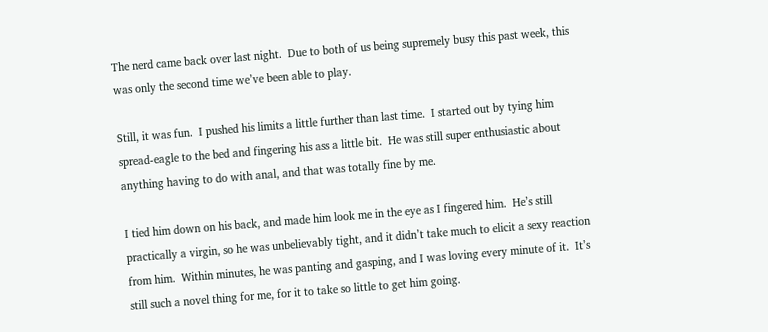The nerd came back over last night.  Due to both of us being supremely busy this past week, this was only the second time we’ve been able to play.

Still, it was fun.  I pushed his limits a little further than last time.  I started out by tying him spread-eagle to the bed and fingering his ass a little bit.  He was still super enthusiastic about anything having to do with anal, and that was totally fine by me.

I tied him down on his back, and made him look me in the eye as I fingered him.  He’s still practically a virgin, so he was unbelievably tight, and it didn’t take much to elicit a sexy reaction from him.  Within minutes, he was panting and gasping, and I was loving every minute of it.  It’s still such a novel thing for me, for it to take so little to get him going.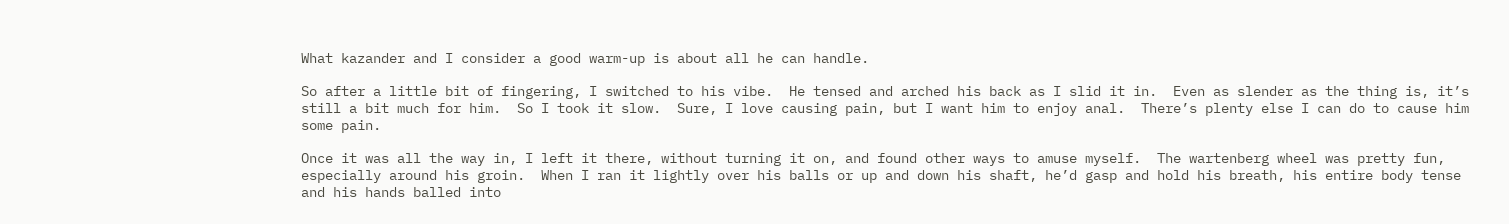What kazander and I consider a good warm-up is about all he can handle.

So after a little bit of fingering, I switched to his vibe.  He tensed and arched his back as I slid it in.  Even as slender as the thing is, it’s still a bit much for him.  So I took it slow.  Sure, I love causing pain, but I want him to enjoy anal.  There’s plenty else I can do to cause him some pain.

Once it was all the way in, I left it there, without turning it on, and found other ways to amuse myself.  The wartenberg wheel was pretty fun, especially around his groin.  When I ran it lightly over his balls or up and down his shaft, he’d gasp and hold his breath, his entire body tense and his hands balled into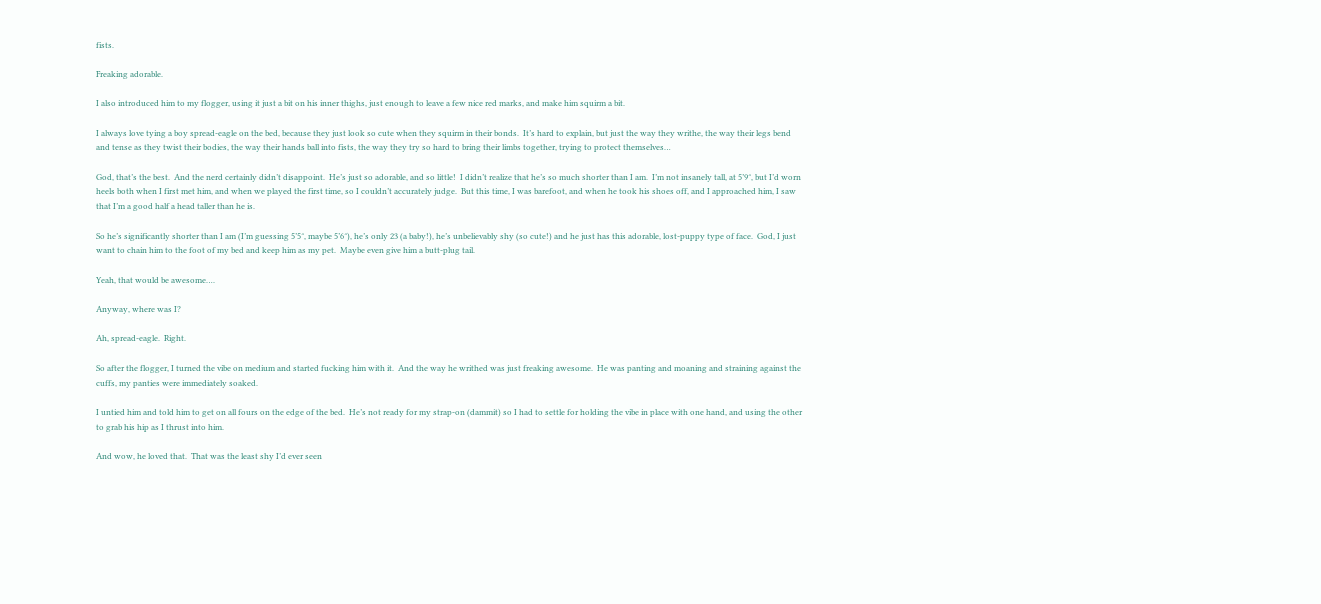fists.

Freaking adorable.

I also introduced him to my flogger, using it just a bit on his inner thighs, just enough to leave a few nice red marks, and make him squirm a bit.

I always love tying a boy spread-eagle on the bed, because they just look so cute when they squirm in their bonds.  It’s hard to explain, but just the way they writhe, the way their legs bend and tense as they twist their bodies, the way their hands ball into fists, the way they try so hard to bring their limbs together, trying to protect themselves…

God, that’s the best.  And the nerd certainly didn’t disappoint.  He’s just so adorable, and so little!  I didn’t realize that he’s so much shorter than I am.  I’m not insanely tall, at 5’9″, but I’d worn heels both when I first met him, and when we played the first time, so I couldn’t accurately judge.  But this time, I was barefoot, and when he took his shoes off, and I approached him, I saw that I’m a good half a head taller than he is.

So he’s significantly shorter than I am (I’m guessing 5’5″, maybe 5’6″), he’s only 23 (a baby!), he’s unbelievably shy (so cute!) and he just has this adorable, lost-puppy type of face.  God, I just want to chain him to the foot of my bed and keep him as my pet.  Maybe even give him a butt-plug tail.

Yeah, that would be awesome….

Anyway, where was I?

Ah, spread-eagle.  Right.

So after the flogger, I turned the vibe on medium and started fucking him with it.  And the way he writhed was just freaking awesome.  He was panting and moaning and straining against the cuffs, my panties were immediately soaked.

I untied him and told him to get on all fours on the edge of the bed.  He’s not ready for my strap-on (dammit) so I had to settle for holding the vibe in place with one hand, and using the other to grab his hip as I thrust into him.

And wow, he loved that.  That was the least shy I’d ever seen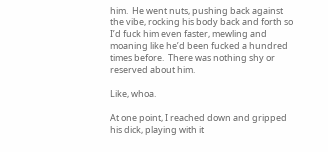him.  He went nuts, pushing back against the vibe, rocking his body back and forth so I’d fuck him even faster, mewling and moaning like he’d been fucked a hundred times before.  There was nothing shy or reserved about him.

Like, whoa.

At one point, I reached down and gripped his dick, playing with it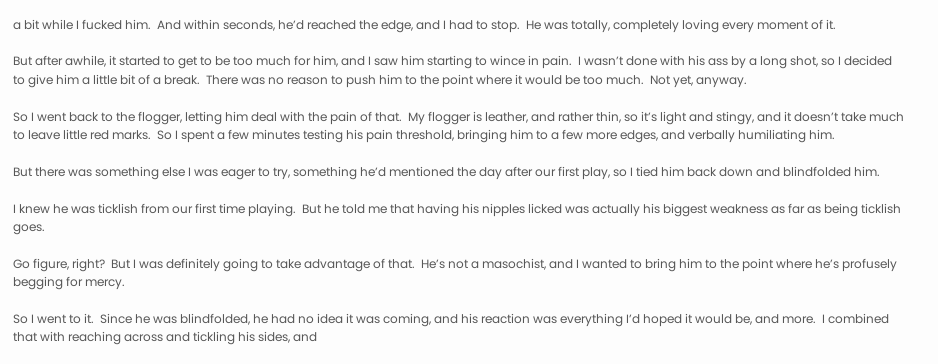a bit while I fucked him.  And within seconds, he’d reached the edge, and I had to stop.  He was totally, completely loving every moment of it.

But after awhile, it started to get to be too much for him, and I saw him starting to wince in pain.  I wasn’t done with his ass by a long shot, so I decided to give him a little bit of a break.  There was no reason to push him to the point where it would be too much.  Not yet, anyway.

So I went back to the flogger, letting him deal with the pain of that.  My flogger is leather, and rather thin, so it’s light and stingy, and it doesn’t take much to leave little red marks.  So I spent a few minutes testing his pain threshold, bringing him to a few more edges, and verbally humiliating him.

But there was something else I was eager to try, something he’d mentioned the day after our first play, so I tied him back down and blindfolded him.

I knew he was ticklish from our first time playing.  But he told me that having his nipples licked was actually his biggest weakness as far as being ticklish goes.

Go figure, right?  But I was definitely going to take advantage of that.  He’s not a masochist, and I wanted to bring him to the point where he’s profusely begging for mercy.

So I went to it.  Since he was blindfolded, he had no idea it was coming, and his reaction was everything I’d hoped it would be, and more.  I combined that with reaching across and tickling his sides, and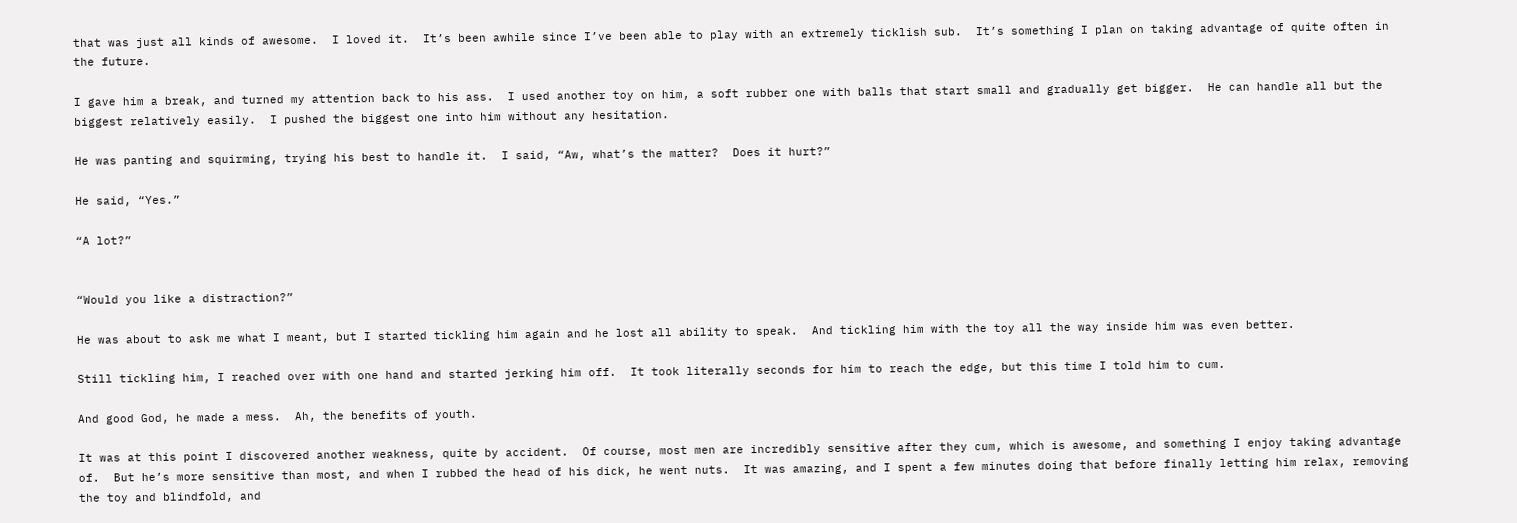that was just all kinds of awesome.  I loved it.  It’s been awhile since I’ve been able to play with an extremely ticklish sub.  It’s something I plan on taking advantage of quite often in the future.

I gave him a break, and turned my attention back to his ass.  I used another toy on him, a soft rubber one with balls that start small and gradually get bigger.  He can handle all but the biggest relatively easily.  I pushed the biggest one into him without any hesitation.

He was panting and squirming, trying his best to handle it.  I said, “Aw, what’s the matter?  Does it hurt?”

He said, “Yes.”

“A lot?”


“Would you like a distraction?”

He was about to ask me what I meant, but I started tickling him again and he lost all ability to speak.  And tickling him with the toy all the way inside him was even better.

Still tickling him, I reached over with one hand and started jerking him off.  It took literally seconds for him to reach the edge, but this time I told him to cum.

And good God, he made a mess.  Ah, the benefits of youth.

It was at this point I discovered another weakness, quite by accident.  Of course, most men are incredibly sensitive after they cum, which is awesome, and something I enjoy taking advantage of.  But he’s more sensitive than most, and when I rubbed the head of his dick, he went nuts.  It was amazing, and I spent a few minutes doing that before finally letting him relax, removing the toy and blindfold, and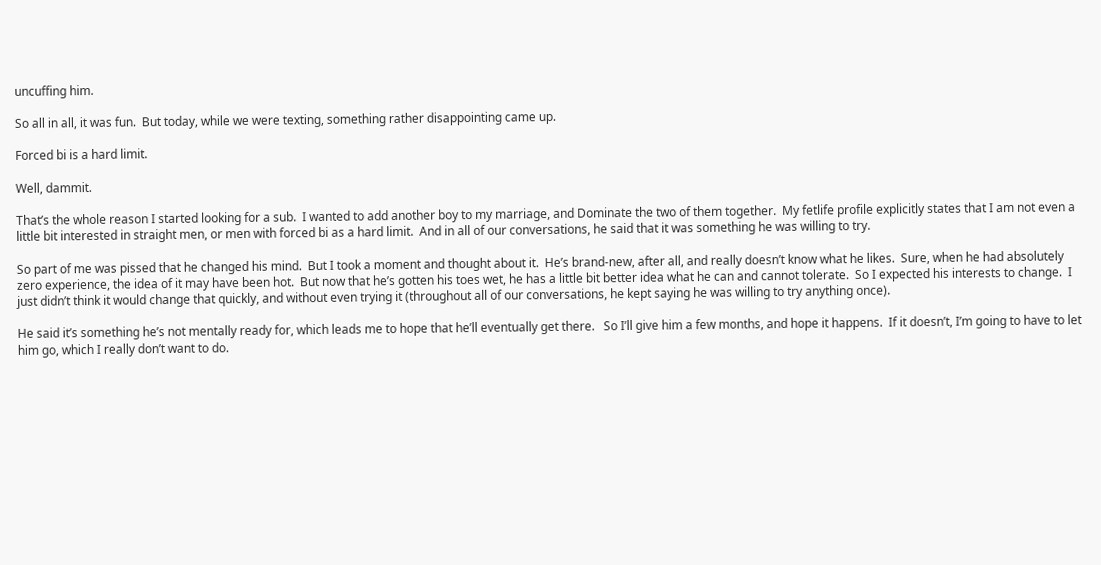uncuffing him.

So all in all, it was fun.  But today, while we were texting, something rather disappointing came up.

Forced bi is a hard limit.

Well, dammit.

That’s the whole reason I started looking for a sub.  I wanted to add another boy to my marriage, and Dominate the two of them together.  My fetlife profile explicitly states that I am not even a little bit interested in straight men, or men with forced bi as a hard limit.  And in all of our conversations, he said that it was something he was willing to try.

So part of me was pissed that he changed his mind.  But I took a moment and thought about it.  He’s brand-new, after all, and really doesn’t know what he likes.  Sure, when he had absolutely zero experience, the idea of it may have been hot.  But now that he’s gotten his toes wet, he has a little bit better idea what he can and cannot tolerate.  So I expected his interests to change.  I just didn’t think it would change that quickly, and without even trying it (throughout all of our conversations, he kept saying he was willing to try anything once).

He said it’s something he’s not mentally ready for, which leads me to hope that he’ll eventually get there.   So I’ll give him a few months, and hope it happens.  If it doesn’t, I’m going to have to let him go, which I really don’t want to do.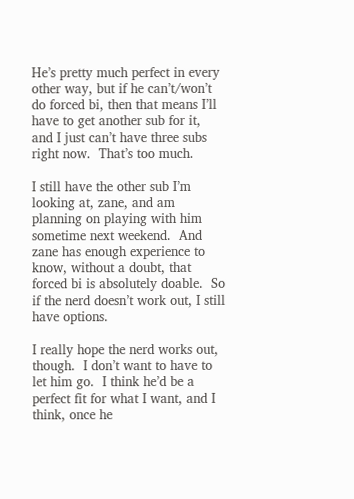He’s pretty much perfect in every other way, but if he can’t/won’t do forced bi, then that means I’ll have to get another sub for it, and I just can’t have three subs right now.  That’s too much.

I still have the other sub I’m looking at, zane, and am planning on playing with him sometime next weekend.  And zane has enough experience to know, without a doubt, that forced bi is absolutely doable.  So if the nerd doesn’t work out, I still have options.

I really hope the nerd works out, though.  I don’t want to have to let him go.  I think he’d be a perfect fit for what I want, and I think, once he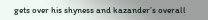gets over his shyness and kazander’s overall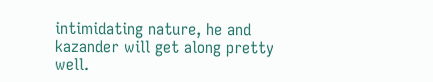intimidating nature, he and kazander will get along pretty well.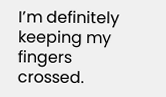I’m definitely keeping my fingers crossed.